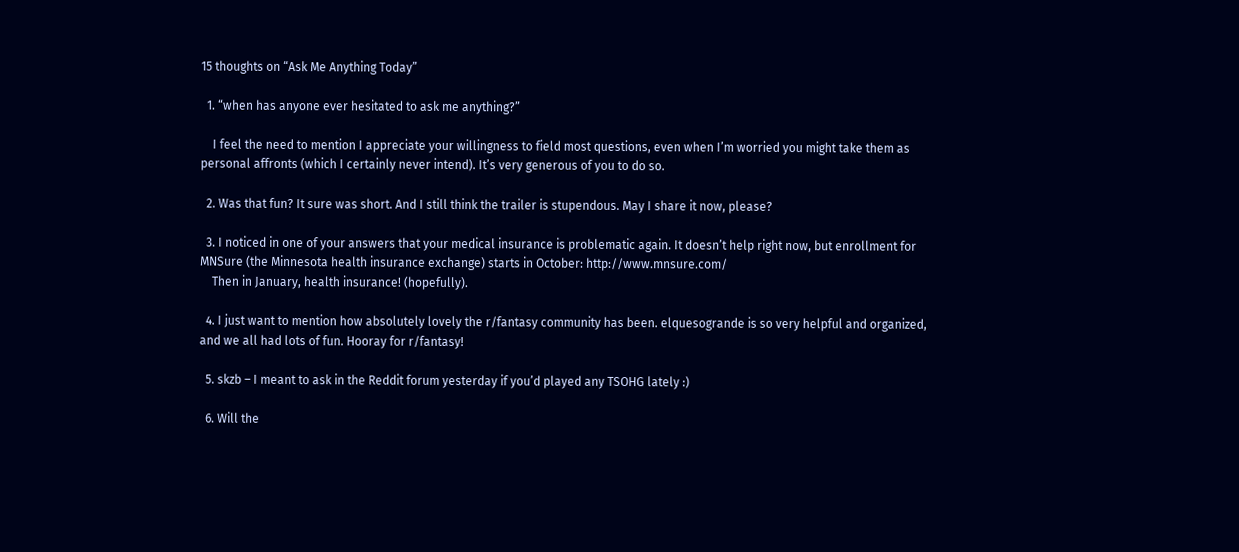15 thoughts on “Ask Me Anything Today”

  1. “when has anyone ever hesitated to ask me anything?”

    I feel the need to mention I appreciate your willingness to field most questions, even when I’m worried you might take them as personal affronts (which I certainly never intend). It’s very generous of you to do so.

  2. Was that fun? It sure was short. And I still think the trailer is stupendous. May I share it now, please?

  3. I noticed in one of your answers that your medical insurance is problematic again. It doesn’t help right now, but enrollment for MNSure (the Minnesota health insurance exchange) starts in October: http://www.mnsure.com/
    Then in January, health insurance! (hopefully).

  4. I just want to mention how absolutely lovely the r/fantasy community has been. elquesogrande is so very helpful and organized, and we all had lots of fun. Hooray for r/fantasy!

  5. skzb – I meant to ask in the Reddit forum yesterday if you’d played any TSOHG lately :)

  6. Will the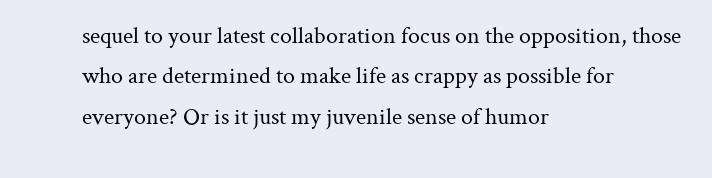sequel to your latest collaboration focus on the opposition, those who are determined to make life as crappy as possible for everyone? Or is it just my juvenile sense of humor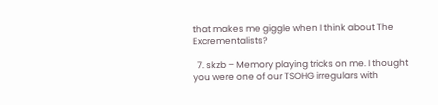that makes me giggle when I think about The Excrementalists?

  7. skzb – Memory playing tricks on me. I thought you were one of our TSOHG irregulars with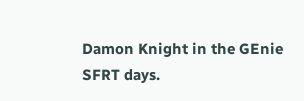Damon Knight in the GEnie SFRT days.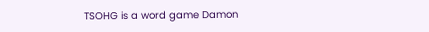TSOHG is a word game Damon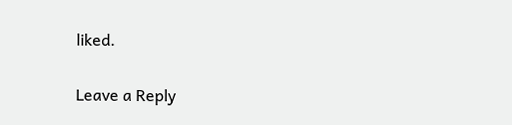liked.

Leave a Reply